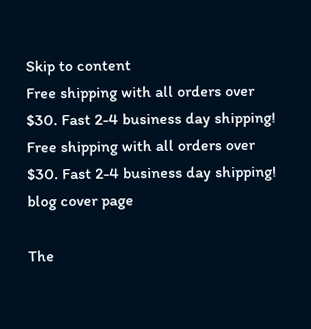Skip to content
Free shipping with all orders over $30. Fast 2-4 business day shipping!
Free shipping with all orders over $30. Fast 2-4 business day shipping!
blog cover page

The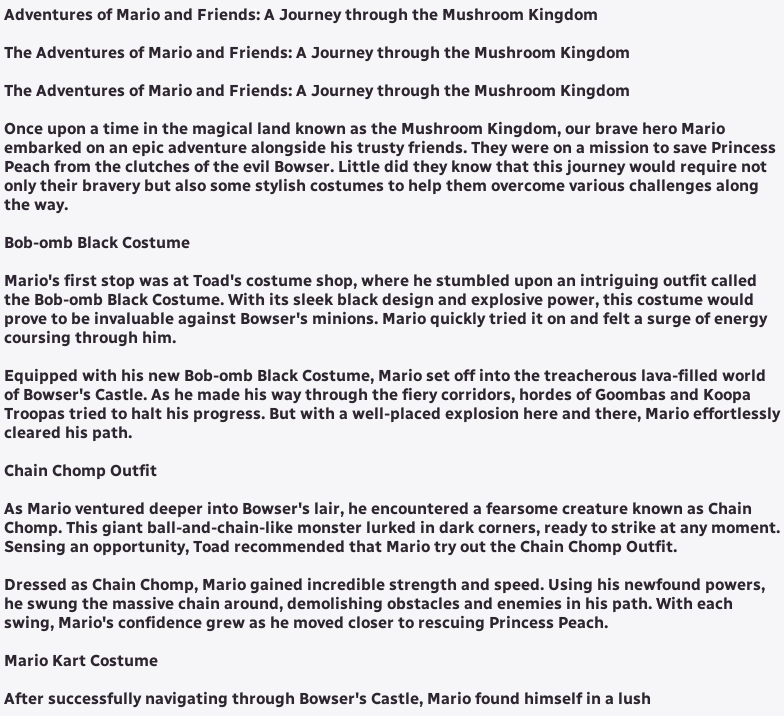Adventures of Mario and Friends: A Journey through the Mushroom Kingdom

The Adventures of Mario and Friends: A Journey through the Mushroom Kingdom

The Adventures of Mario and Friends: A Journey through the Mushroom Kingdom

Once upon a time in the magical land known as the Mushroom Kingdom, our brave hero Mario embarked on an epic adventure alongside his trusty friends. They were on a mission to save Princess Peach from the clutches of the evil Bowser. Little did they know that this journey would require not only their bravery but also some stylish costumes to help them overcome various challenges along the way.

Bob-omb Black Costume

Mario's first stop was at Toad's costume shop, where he stumbled upon an intriguing outfit called the Bob-omb Black Costume. With its sleek black design and explosive power, this costume would prove to be invaluable against Bowser's minions. Mario quickly tried it on and felt a surge of energy coursing through him.

Equipped with his new Bob-omb Black Costume, Mario set off into the treacherous lava-filled world of Bowser's Castle. As he made his way through the fiery corridors, hordes of Goombas and Koopa Troopas tried to halt his progress. But with a well-placed explosion here and there, Mario effortlessly cleared his path.

Chain Chomp Outfit

As Mario ventured deeper into Bowser's lair, he encountered a fearsome creature known as Chain Chomp. This giant ball-and-chain-like monster lurked in dark corners, ready to strike at any moment. Sensing an opportunity, Toad recommended that Mario try out the Chain Chomp Outfit.

Dressed as Chain Chomp, Mario gained incredible strength and speed. Using his newfound powers, he swung the massive chain around, demolishing obstacles and enemies in his path. With each swing, Mario's confidence grew as he moved closer to rescuing Princess Peach.

Mario Kart Costume

After successfully navigating through Bowser's Castle, Mario found himself in a lush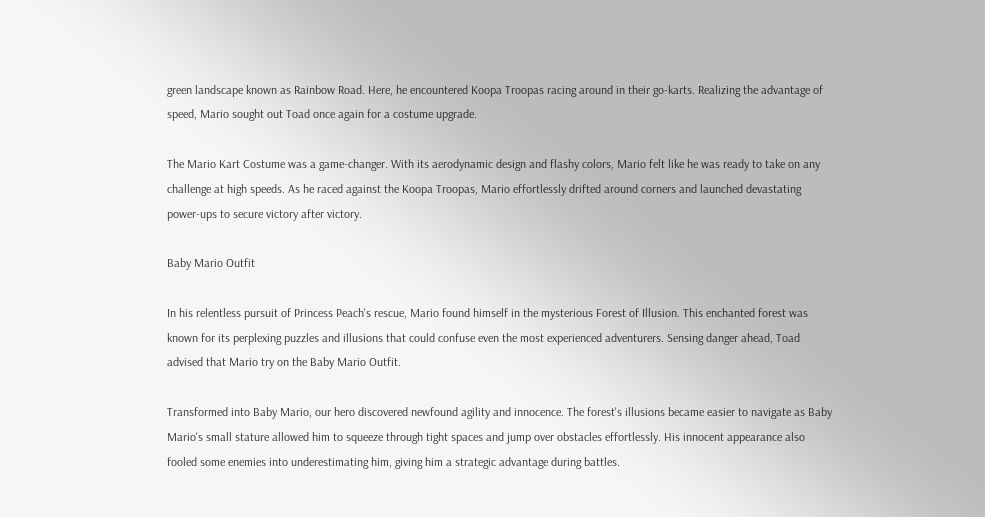green landscape known as Rainbow Road. Here, he encountered Koopa Troopas racing around in their go-karts. Realizing the advantage of speed, Mario sought out Toad once again for a costume upgrade.

The Mario Kart Costume was a game-changer. With its aerodynamic design and flashy colors, Mario felt like he was ready to take on any challenge at high speeds. As he raced against the Koopa Troopas, Mario effortlessly drifted around corners and launched devastating power-ups to secure victory after victory.

Baby Mario Outfit

In his relentless pursuit of Princess Peach's rescue, Mario found himself in the mysterious Forest of Illusion. This enchanted forest was known for its perplexing puzzles and illusions that could confuse even the most experienced adventurers. Sensing danger ahead, Toad advised that Mario try on the Baby Mario Outfit.

Transformed into Baby Mario, our hero discovered newfound agility and innocence. The forest's illusions became easier to navigate as Baby Mario's small stature allowed him to squeeze through tight spaces and jump over obstacles effortlessly. His innocent appearance also fooled some enemies into underestimating him, giving him a strategic advantage during battles.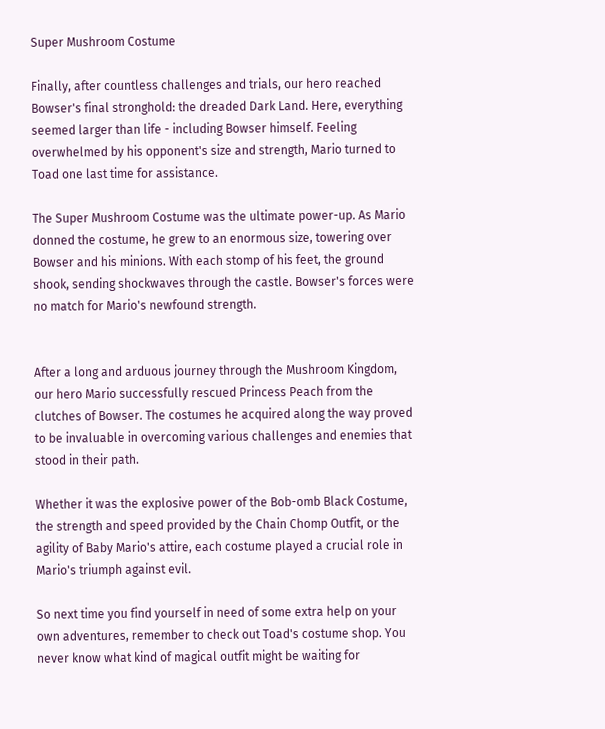Super Mushroom Costume

Finally, after countless challenges and trials, our hero reached Bowser's final stronghold: the dreaded Dark Land. Here, everything seemed larger than life - including Bowser himself. Feeling overwhelmed by his opponent's size and strength, Mario turned to Toad one last time for assistance.

The Super Mushroom Costume was the ultimate power-up. As Mario donned the costume, he grew to an enormous size, towering over Bowser and his minions. With each stomp of his feet, the ground shook, sending shockwaves through the castle. Bowser's forces were no match for Mario's newfound strength.


After a long and arduous journey through the Mushroom Kingdom, our hero Mario successfully rescued Princess Peach from the clutches of Bowser. The costumes he acquired along the way proved to be invaluable in overcoming various challenges and enemies that stood in their path.

Whether it was the explosive power of the Bob-omb Black Costume, the strength and speed provided by the Chain Chomp Outfit, or the agility of Baby Mario's attire, each costume played a crucial role in Mario's triumph against evil.

So next time you find yourself in need of some extra help on your own adventures, remember to check out Toad's costume shop. You never know what kind of magical outfit might be waiting for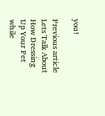you!

Previous article Lets Talk About How Dressing Up Your Pet while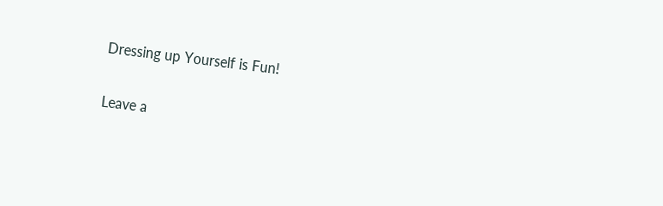Dressing up Yourself is Fun!

Leave a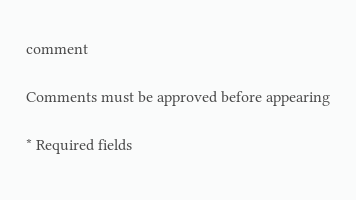comment

Comments must be approved before appearing

* Required fields